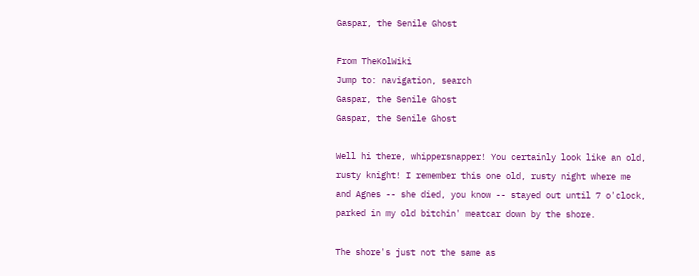Gaspar, the Senile Ghost

From TheKolWiki
Jump to: navigation, search
Gaspar, the Senile Ghost
Gaspar, the Senile Ghost

Well hi there, whippersnapper! You certainly look like an old, rusty knight! I remember this one old, rusty night where me and Agnes -- she died, you know -- stayed out until 7 o'clock, parked in my old bitchin' meatcar down by the shore.

The shore's just not the same as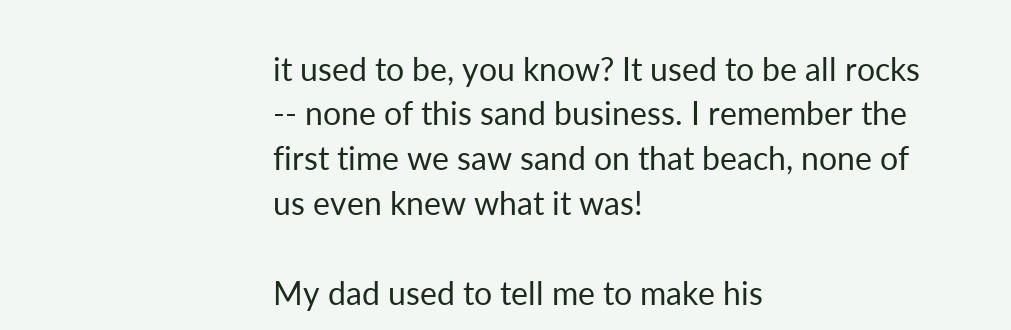it used to be, you know? It used to be all rocks -- none of this sand business. I remember the first time we saw sand on that beach, none of us even knew what it was!

My dad used to tell me to make his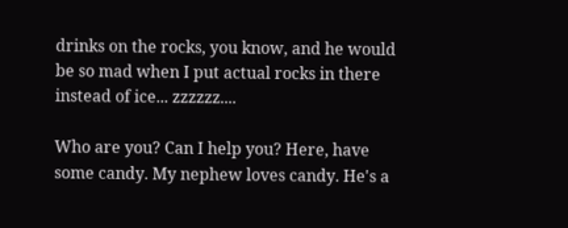drinks on the rocks, you know, and he would be so mad when I put actual rocks in there instead of ice... zzzzzz....

Who are you? Can I help you? Here, have some candy. My nephew loves candy. He's a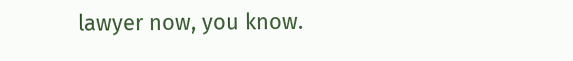lawyer now, you know.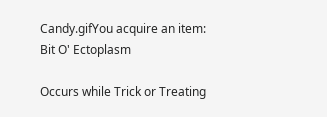Candy.gifYou acquire an item: Bit O' Ectoplasm

Occurs while Trick or Treating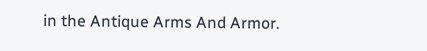in the Antique Arms And Armor.